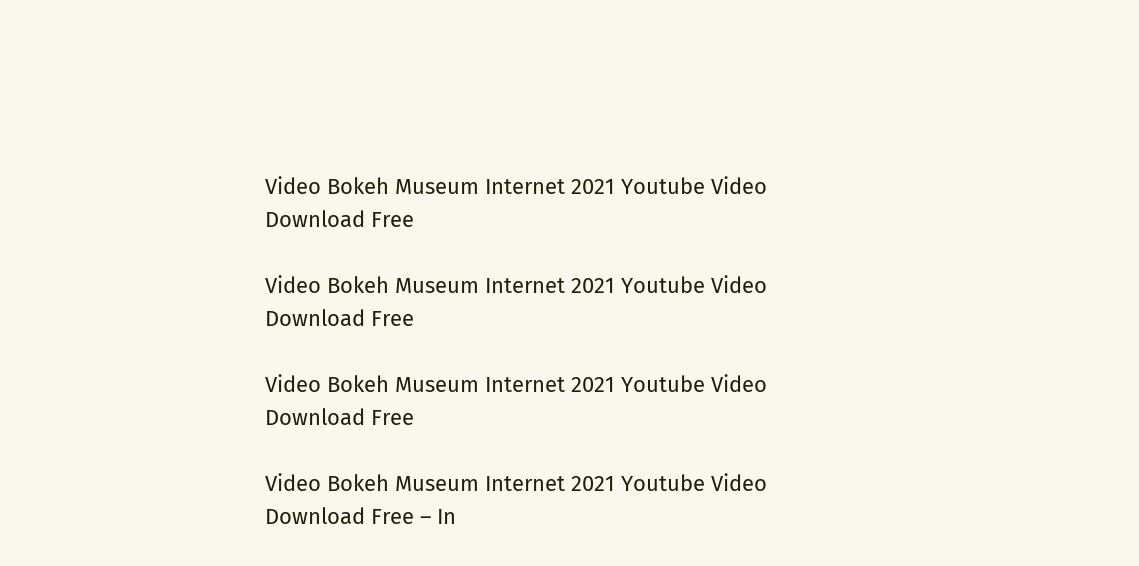Video Bokeh Museum Internet 2021 Youtube Video Download Free

Video Bokeh Museum Internet 2021 Youtube Video Download Free

Video Bokeh Museum Internet 2021 Youtube Video Download Free

Video Bokeh Museum Internet 2021 Youtube Video Download Free – In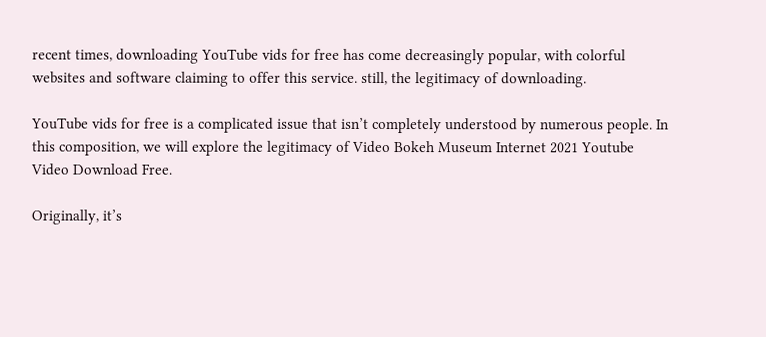recent times, downloading YouTube vids for free has come decreasingly popular, with colorful websites and software claiming to offer this service. still, the legitimacy of downloading.

YouTube vids for free is a complicated issue that isn’t completely understood by numerous people. In this composition, we will explore the legitimacy of Video Bokeh Museum Internet 2021 Youtube Video Download Free.

Originally, it’s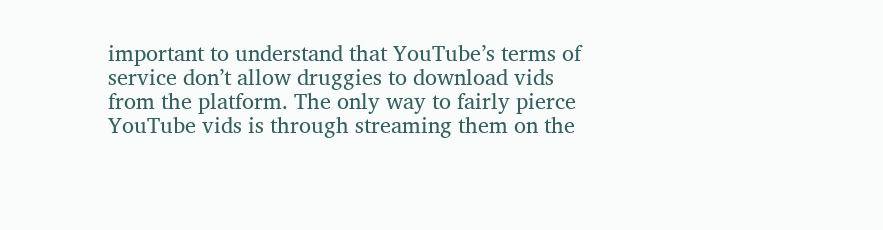important to understand that YouTube’s terms of service don’t allow druggies to download vids from the platform. The only way to fairly pierce YouTube vids is through streaming them on the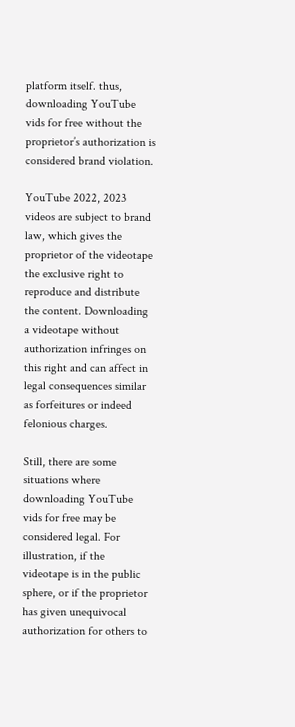platform itself. thus, downloading YouTube vids for free without the proprietor’s authorization is considered brand violation.

YouTube 2022, 2023 videos are subject to brand law, which gives the proprietor of the videotape the exclusive right to reproduce and distribute the content. Downloading a videotape without authorization infringes on this right and can affect in legal consequences similar as forfeitures or indeed felonious charges.

Still, there are some situations where downloading YouTube vids for free may be considered legal. For illustration, if the videotape is in the public sphere, or if the proprietor has given unequivocal authorization for others to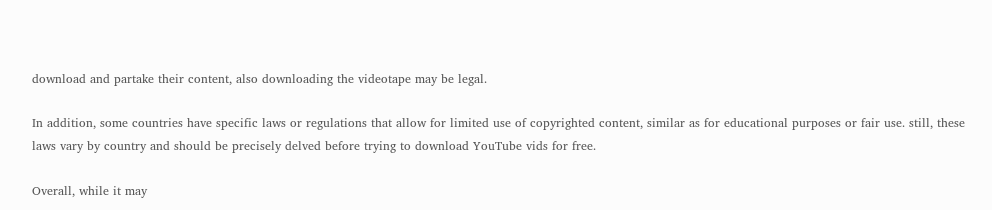download and partake their content, also downloading the videotape may be legal.

In addition, some countries have specific laws or regulations that allow for limited use of copyrighted content, similar as for educational purposes or fair use. still, these laws vary by country and should be precisely delved before trying to download YouTube vids for free.

Overall, while it may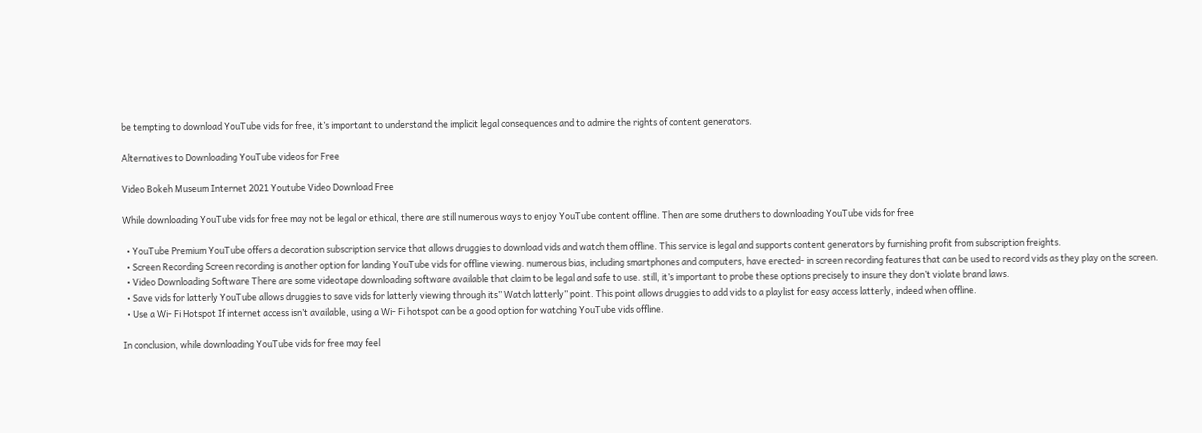be tempting to download YouTube vids for free, it’s important to understand the implicit legal consequences and to admire the rights of content generators.

Alternatives to Downloading YouTube videos for Free

Video Bokeh Museum Internet 2021 Youtube Video Download Free

While downloading YouTube vids for free may not be legal or ethical, there are still numerous ways to enjoy YouTube content offline. Then are some druthers to downloading YouTube vids for free

  • YouTube Premium YouTube offers a decoration subscription service that allows druggies to download vids and watch them offline. This service is legal and supports content generators by furnishing profit from subscription freights.
  • Screen Recording Screen recording is another option for landing YouTube vids for offline viewing. numerous bias, including smartphones and computers, have erected- in screen recording features that can be used to record vids as they play on the screen.
  • Video Downloading Software There are some videotape downloading software available that claim to be legal and safe to use. still, it’s important to probe these options precisely to insure they don’t violate brand laws.
  • Save vids for latterly YouTube allows druggies to save vids for latterly viewing through its” Watch latterly” point. This point allows druggies to add vids to a playlist for easy access latterly, indeed when offline.
  • Use a Wi- Fi Hotspot If internet access isn’t available, using a Wi- Fi hotspot can be a good option for watching YouTube vids offline.

In conclusion, while downloading YouTube vids for free may feel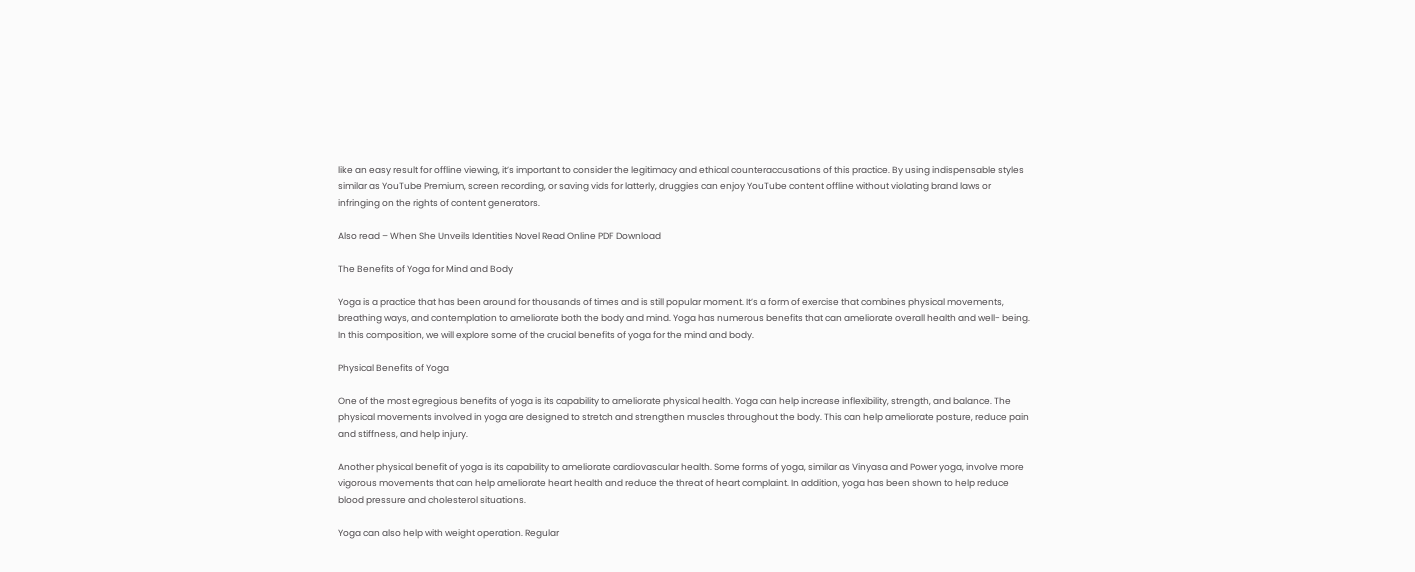like an easy result for offline viewing, it’s important to consider the legitimacy and ethical counteraccusations of this practice. By using indispensable styles similar as YouTube Premium, screen recording, or saving vids for latterly, druggies can enjoy YouTube content offline without violating brand laws or infringing on the rights of content generators.

Also read – When She Unveils Identities Novel Read Online PDF Download

The Benefits of Yoga for Mind and Body

Yoga is a practice that has been around for thousands of times and is still popular moment. It’s a form of exercise that combines physical movements, breathing ways, and contemplation to ameliorate both the body and mind. Yoga has numerous benefits that can ameliorate overall health and well- being. In this composition, we will explore some of the crucial benefits of yoga for the mind and body.

Physical Benefits of Yoga

One of the most egregious benefits of yoga is its capability to ameliorate physical health. Yoga can help increase inflexibility, strength, and balance. The physical movements involved in yoga are designed to stretch and strengthen muscles throughout the body. This can help ameliorate posture, reduce pain and stiffness, and help injury.

Another physical benefit of yoga is its capability to ameliorate cardiovascular health. Some forms of yoga, similar as Vinyasa and Power yoga, involve more vigorous movements that can help ameliorate heart health and reduce the threat of heart complaint. In addition, yoga has been shown to help reduce blood pressure and cholesterol situations.

Yoga can also help with weight operation. Regular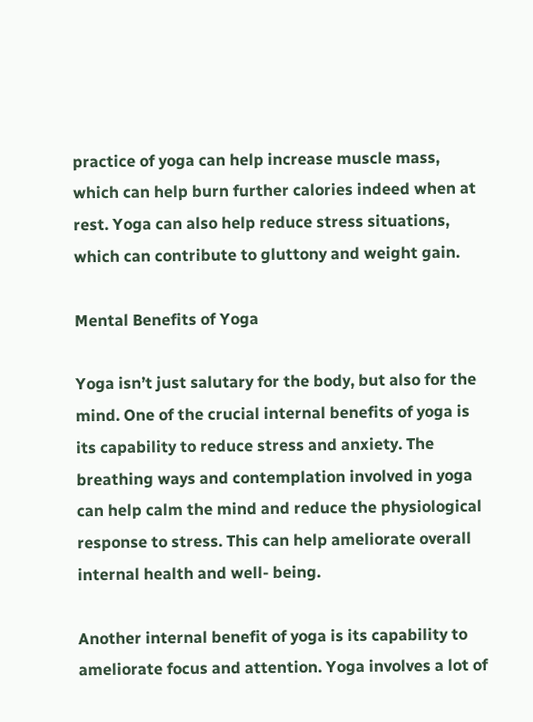practice of yoga can help increase muscle mass, which can help burn further calories indeed when at rest. Yoga can also help reduce stress situations, which can contribute to gluttony and weight gain.

Mental Benefits of Yoga

Yoga isn’t just salutary for the body, but also for the mind. One of the crucial internal benefits of yoga is its capability to reduce stress and anxiety. The breathing ways and contemplation involved in yoga can help calm the mind and reduce the physiological response to stress. This can help ameliorate overall internal health and well- being.

Another internal benefit of yoga is its capability to ameliorate focus and attention. Yoga involves a lot of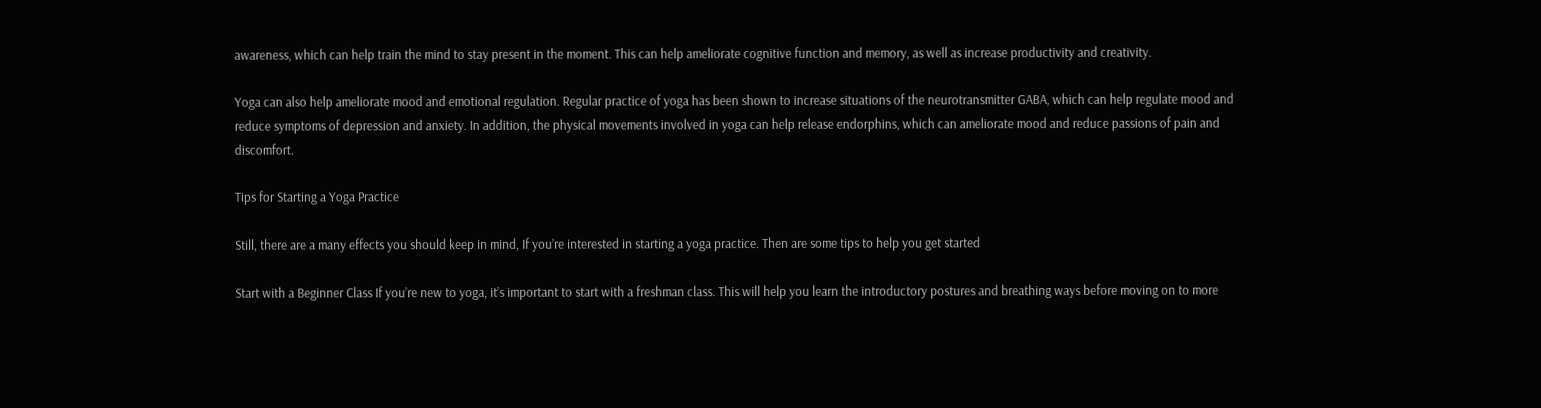awareness, which can help train the mind to stay present in the moment. This can help ameliorate cognitive function and memory, as well as increase productivity and creativity.

Yoga can also help ameliorate mood and emotional regulation. Regular practice of yoga has been shown to increase situations of the neurotransmitter GABA, which can help regulate mood and reduce symptoms of depression and anxiety. In addition, the physical movements involved in yoga can help release endorphins, which can ameliorate mood and reduce passions of pain and discomfort.

Tips for Starting a Yoga Practice

Still, there are a many effects you should keep in mind, If you’re interested in starting a yoga practice. Then are some tips to help you get started

Start with a Beginner Class If you’re new to yoga, it’s important to start with a freshman class. This will help you learn the introductory postures and breathing ways before moving on to more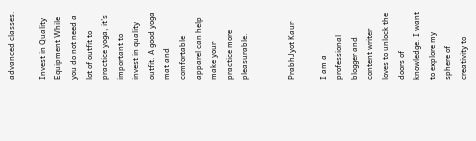advanced classes.

Invest in Quality Equipment While you do not need a lot of outfit to practice yoga, it’s important to invest in quality outfit. A good yoga mat and comfortable apparel can help make your practice more pleasurable.


PrabhJyot Kaur

I am a professional blogger and content writer loves to unlock the doors of knowledge. I want to explore my sphere of creativity to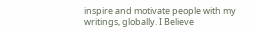inspire and motivate people with my writings, globally. I Believe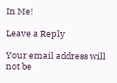In Me!

Leave a Reply

Your email address will not be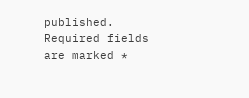published. Required fields are marked *